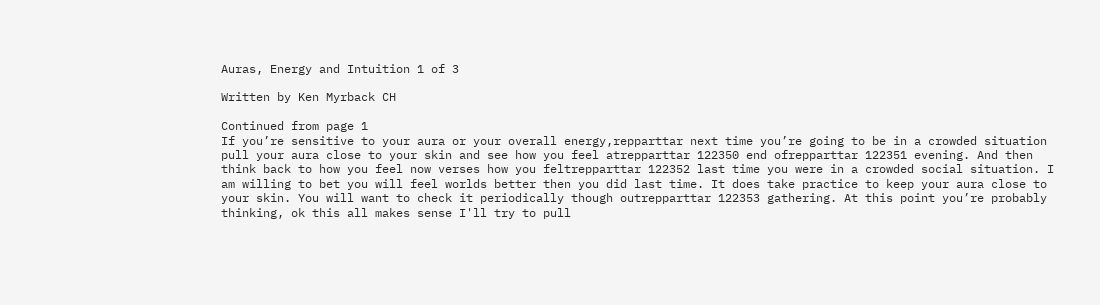Auras, Energy and Intuition 1 of 3

Written by Ken Myrback CH

Continued from page 1
If you’re sensitive to your aura or your overall energy,repparttar next time you’re going to be in a crowded situation pull your aura close to your skin and see how you feel atrepparttar 122350 end ofrepparttar 122351 evening. And then think back to how you feel now verses how you feltrepparttar 122352 last time you were in a crowded social situation. I am willing to bet you will feel worlds better then you did last time. It does take practice to keep your aura close to your skin. You will want to check it periodically though outrepparttar 122353 gathering. At this point you’re probably thinking, ok this all makes sense I'll try to pull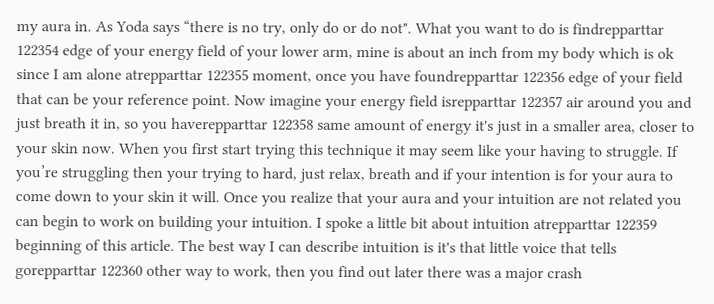my aura in. As Yoda says “there is no try, only do or do not". What you want to do is findrepparttar 122354 edge of your energy field of your lower arm, mine is about an inch from my body which is ok since I am alone atrepparttar 122355 moment, once you have foundrepparttar 122356 edge of your field that can be your reference point. Now imagine your energy field isrepparttar 122357 air around you and just breath it in, so you haverepparttar 122358 same amount of energy it's just in a smaller area, closer to your skin now. When you first start trying this technique it may seem like your having to struggle. If you’re struggling then your trying to hard, just relax, breath and if your intention is for your aura to come down to your skin it will. Once you realize that your aura and your intuition are not related you can begin to work on building your intuition. I spoke a little bit about intuition atrepparttar 122359 beginning of this article. The best way I can describe intuition is it's that little voice that tells gorepparttar 122360 other way to work, then you find out later there was a major crash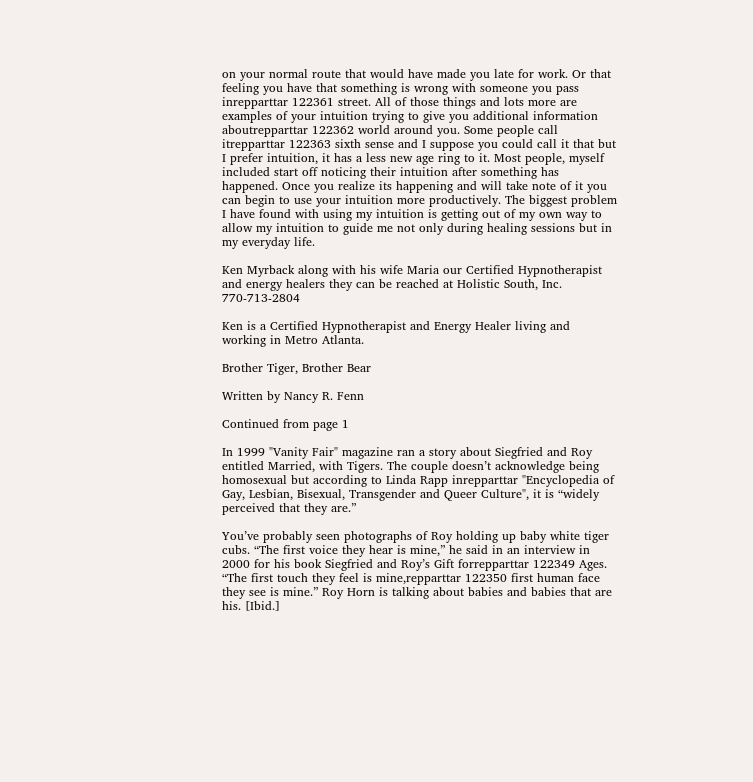on your normal route that would have made you late for work. Or that feeling you have that something is wrong with someone you pass inrepparttar 122361 street. All of those things and lots more are examples of your intuition trying to give you additional information aboutrepparttar 122362 world around you. Some people call itrepparttar 122363 sixth sense and I suppose you could call it that but I prefer intuition, it has a less new age ring to it. Most people, myself included start off noticing their intuition after something has happened. Once you realize its happening and will take note of it you can begin to use your intuition more productively. The biggest problem I have found with using my intuition is getting out of my own way to allow my intuition to guide me not only during healing sessions but in my everyday life.

Ken Myrback along with his wife Maria our Certified Hypnotherapist and energy healers they can be reached at Holistic South, Inc. 770-713-2804

Ken is a Certified Hypnotherapist and Energy Healer living and working in Metro Atlanta.

Brother Tiger, Brother Bear

Written by Nancy R. Fenn

Continued from page 1

In 1999 "Vanity Fair" magazine ran a story about Siegfried and Roy entitled Married, with Tigers. The couple doesn’t acknowledge being homosexual but according to Linda Rapp inrepparttar "Encyclopedia of Gay, Lesbian, Bisexual, Transgender and Queer Culture", it is “widely perceived that they are.”

You’ve probably seen photographs of Roy holding up baby white tiger cubs. “The first voice they hear is mine,” he said in an interview in 2000 for his book Siegfried and Roy’s Gift forrepparttar 122349 Ages. “The first touch they feel is mine,repparttar 122350 first human face they see is mine.” Roy Horn is talking about babies and babies that are his. [Ibid.]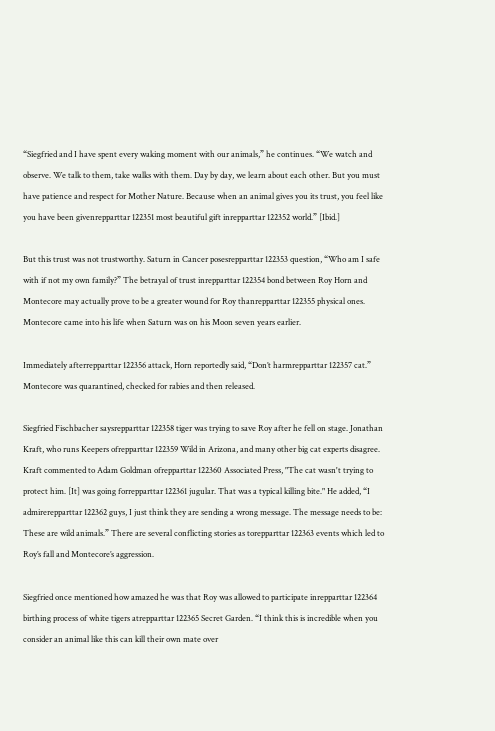“Siegfried and I have spent every waking moment with our animals,” he continues. “We watch and observe. We talk to them, take walks with them. Day by day, we learn about each other. But you must have patience and respect for Mother Nature. Because when an animal gives you its trust, you feel like you have been givenrepparttar 122351 most beautiful gift inrepparttar 122352 world.” [Ibid.]

But this trust was not trustworthy. Saturn in Cancer posesrepparttar 122353 question, “Who am I safe with if not my own family?” The betrayal of trust inrepparttar 122354 bond between Roy Horn and Montecore may actually prove to be a greater wound for Roy thanrepparttar 122355 physical ones. Montecore came into his life when Saturn was on his Moon seven years earlier.

Immediately afterrepparttar 122356 attack, Horn reportedly said, “Don’t harmrepparttar 122357 cat.” Montecore was quarantined, checked for rabies and then released.

Siegfried Fischbacher saysrepparttar 122358 tiger was trying to save Roy after he fell on stage. Jonathan Kraft, who runs Keepers ofrepparttar 122359 Wild in Arizona, and many other big cat experts disagree. Kraft commented to Adam Goldman ofrepparttar 122360 Associated Press, "The cat wasn't trying to protect him. [It] was going forrepparttar 122361 jugular. That was a typical killing bite." He added, “I admirerepparttar 122362 guys, I just think they are sending a wrong message. The message needs to be: These are wild animals.” There are several conflicting stories as torepparttar 122363 events which led to Roy’s fall and Montecore’s aggression.

Siegfried once mentioned how amazed he was that Roy was allowed to participate inrepparttar 122364 birthing process of white tigers atrepparttar 122365 Secret Garden. “I think this is incredible when you consider an animal like this can kill their own mate over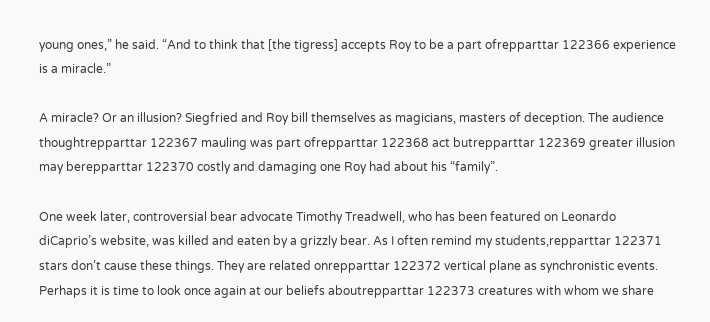young ones,” he said. “And to think that [the tigress] accepts Roy to be a part ofrepparttar 122366 experience is a miracle.”

A miracle? Or an illusion? Siegfried and Roy bill themselves as magicians, masters of deception. The audience thoughtrepparttar 122367 mauling was part ofrepparttar 122368 act butrepparttar 122369 greater illusion may berepparttar 122370 costly and damaging one Roy had about his “family”.

One week later, controversial bear advocate Timothy Treadwell, who has been featured on Leonardo diCaprio’s website, was killed and eaten by a grizzly bear. As I often remind my students,repparttar 122371 stars don’t cause these things. They are related onrepparttar 122372 vertical plane as synchronistic events. Perhaps it is time to look once again at our beliefs aboutrepparttar 122373 creatures with whom we share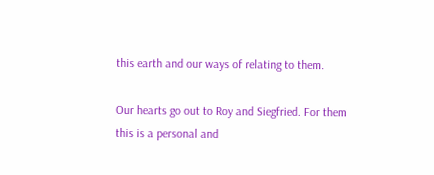this earth and our ways of relating to them.

Our hearts go out to Roy and Siegfried. For them this is a personal and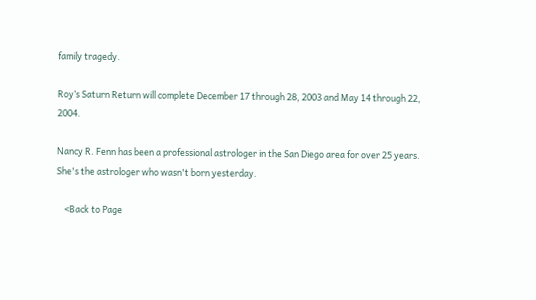family tragedy.

Roy’s Saturn Return will complete December 17 through 28, 2003 and May 14 through 22, 2004.

Nancy R. Fenn has been a professional astrologer in the San Diego area for over 25 years. She's the astrologer who wasn't born yesterday.

    <Back to Page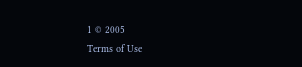1 © 2005
Terms of Use